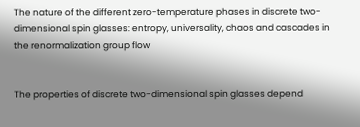The nature of the different zero-temperature phases in discrete two-dimensional spin glasses: entropy, universality, chaos and cascades in the renormalization group flow


The properties of discrete two-dimensional spin glasses depend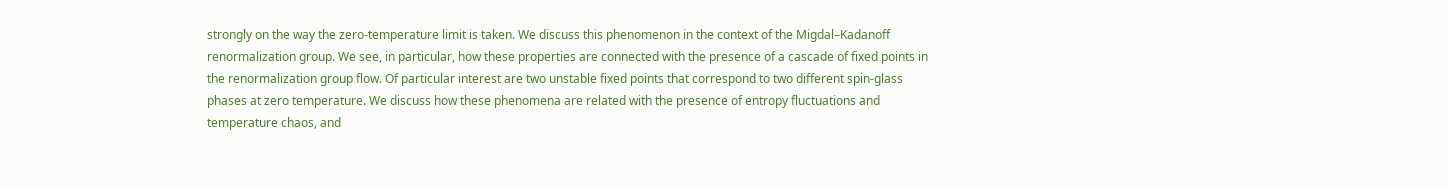strongly on the way the zero-temperature limit is taken. We discuss this phenomenon in the context of the Migdal–Kadanoff renormalization group. We see, in particular, how these properties are connected with the presence of a cascade of fixed points in the renormalization group flow. Of particular interest are two unstable fixed points that correspond to two different spin-glass phases at zero temperature. We discuss how these phenomena are related with the presence of entropy fluctuations and temperature chaos, and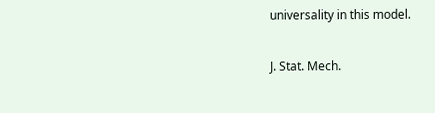universality in this model.

J. Stat. Mech.